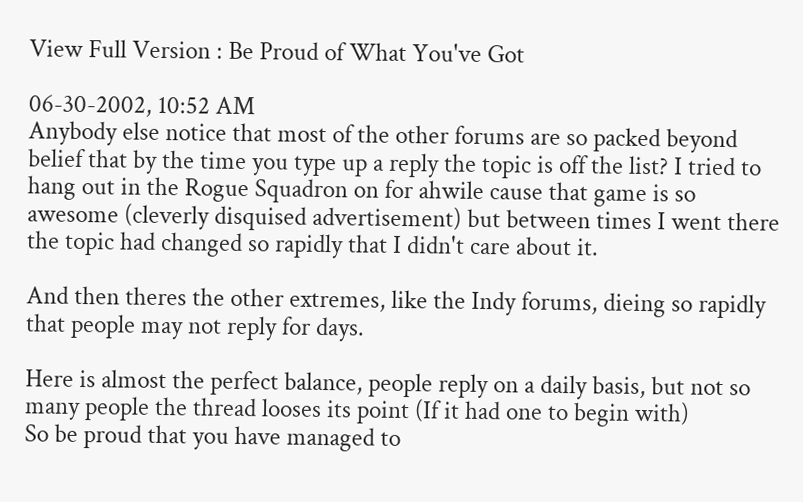View Full Version : Be Proud of What You've Got

06-30-2002, 10:52 AM
Anybody else notice that most of the other forums are so packed beyond belief that by the time you type up a reply the topic is off the list? I tried to hang out in the Rogue Squadron on for ahwile cause that game is so awesome (cleverly disquised advertisement) but between times I went there the topic had changed so rapidly that I didn't care about it.

And then theres the other extremes, like the Indy forums, dieing so rapidly that people may not reply for days.

Here is almost the perfect balance, people reply on a daily basis, but not so many people the thread looses its point (If it had one to begin with)
So be proud that you have managed to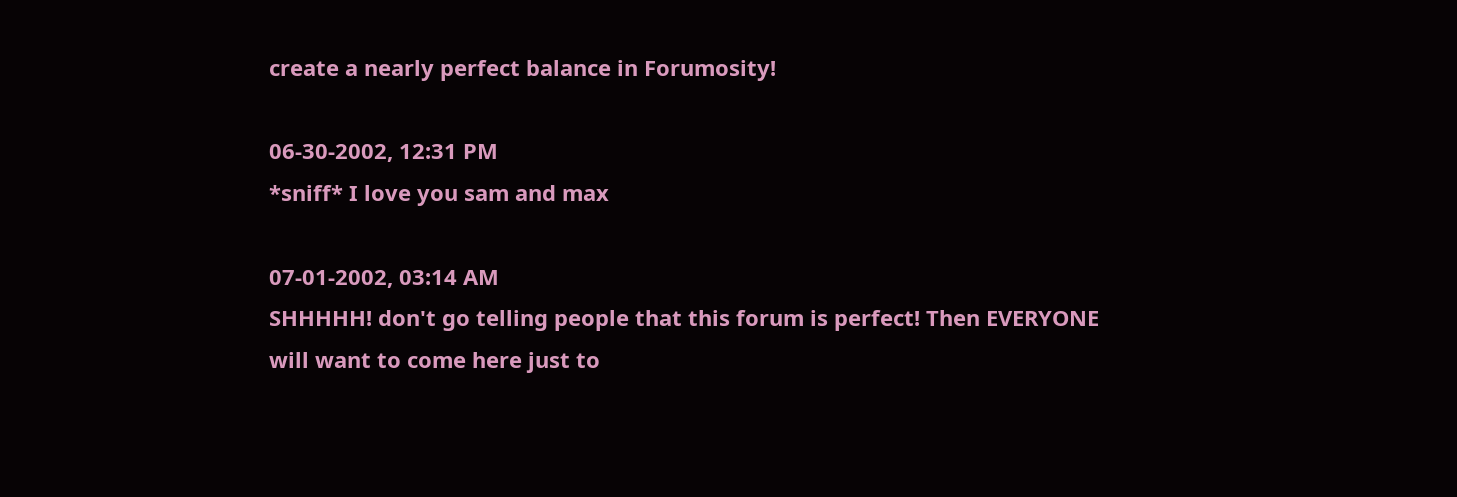create a nearly perfect balance in Forumosity!

06-30-2002, 12:31 PM
*sniff* I love you sam and max

07-01-2002, 03:14 AM
SHHHHH! don't go telling people that this forum is perfect! Then EVERYONE will want to come here just to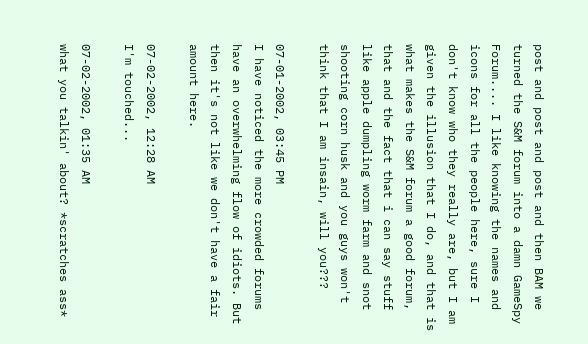post and post and post and then BAM we turned the S&M forum into a damn GameSpy Forum.... I like knowing the names and icons for all the people here, sure I don't know who they really are, but I am given the illusion that I do, and that is what makes the S&M forum a good forum, that and the fact that i can say stuff like apple dumpling worm farm and snot shooting corn husk and you guys won't think that I am insain, will you???

07-01-2002, 03:45 PM
I have noticed the more crowded forums have an overwhelming flow of idiots. But then it's not like we don't have a fair amount here.

07-02-2002, 12:28 AM
I'm touched...

07-02-2002, 01:35 AM
what you talkin' about? *scratches ass*